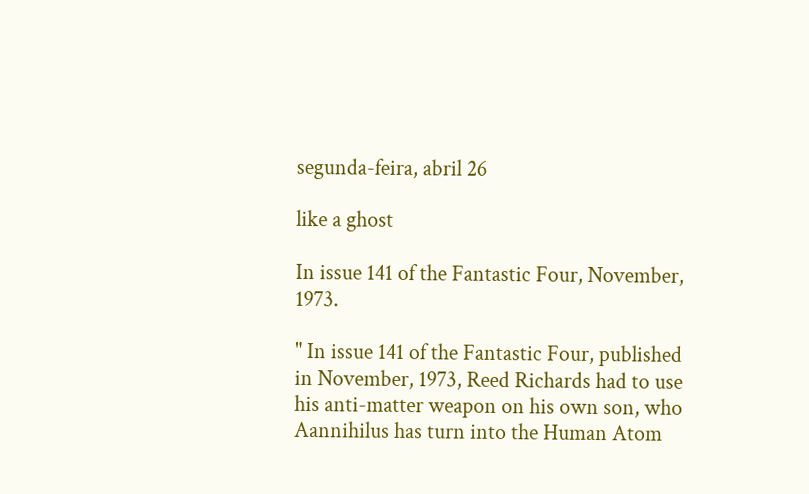segunda-feira, abril 26

like a ghost

In issue 141 of the Fantastic Four, November, 1973.

" In issue 141 of the Fantastic Four, published in November, 1973, Reed Richards had to use his anti-matter weapon on his own son, who Aannihilus has turn into the Human Atom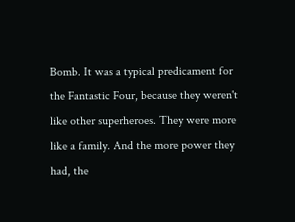Bomb. It was a typical predicament for the Fantastic Four, because they weren't like other superheroes. They were more like a family. And the more power they had, the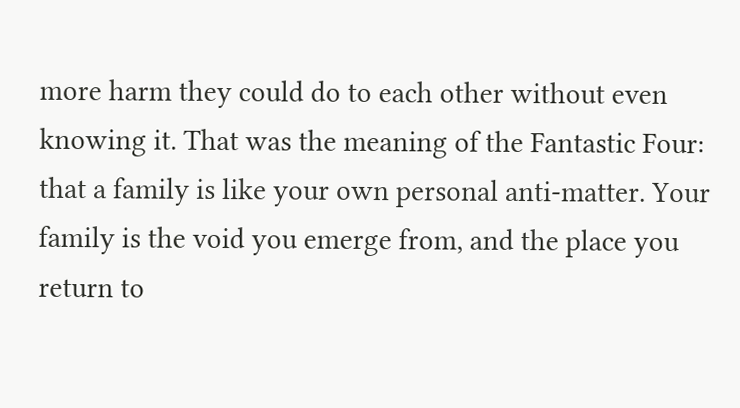more harm they could do to each other without even knowing it. That was the meaning of the Fantastic Four: that a family is like your own personal anti-matter. Your family is the void you emerge from, and the place you return to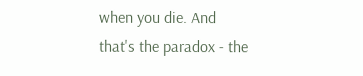when you die. And that's the paradox - the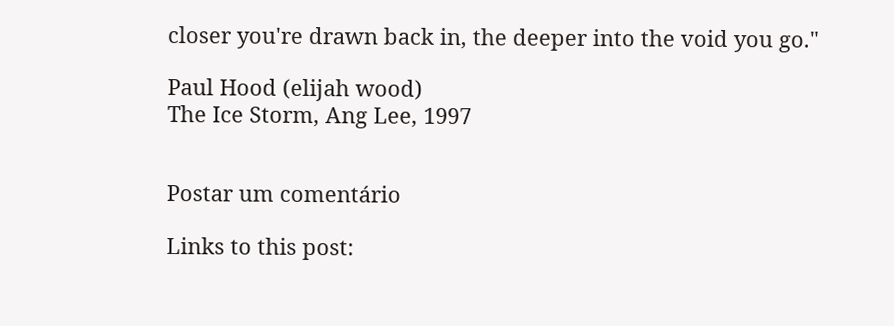closer you're drawn back in, the deeper into the void you go."

Paul Hood (elijah wood)
The Ice Storm, Ang Lee, 1997


Postar um comentário

Links to this post: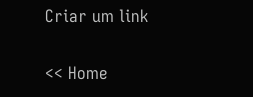Criar um link

<< Home